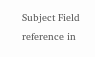Subject Field reference in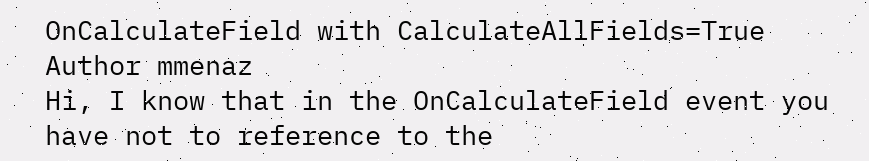OnCalculateField with CalculateAllFields=True
Author mmenaz
Hi, I know that in the OnCalculateField event you have not to reference to the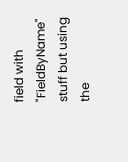field with "FieldByName" stuff but using the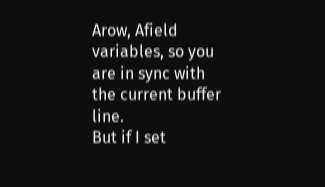Arow, Afield variables, so you are in sync with the current buffer line.
But if I set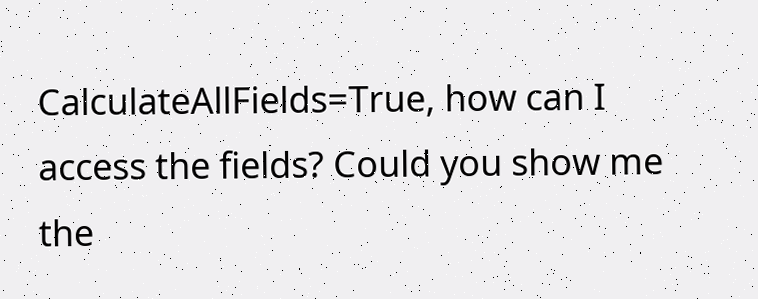CalculateAllFields=True, how can I access the fields? Could you show me the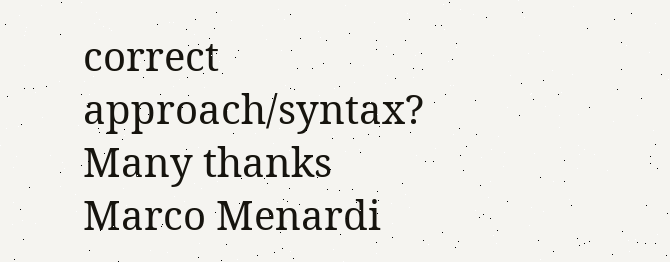correct approach/syntax?
Many thanks
Marco Menardi